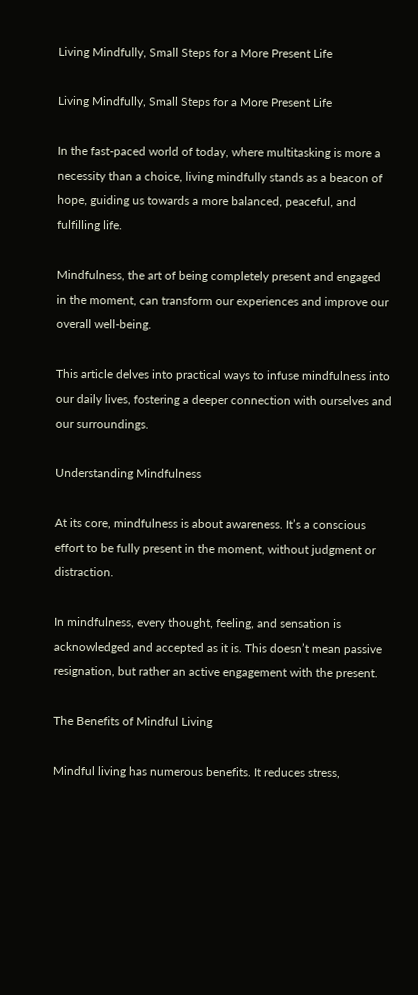Living Mindfully, Small Steps for a More Present Life

Living Mindfully, Small Steps for a More Present Life

In the fast-paced world of today, where multitasking is more a necessity than a choice, living mindfully stands as a beacon of hope, guiding us towards a more balanced, peaceful, and fulfilling life.

Mindfulness, the art of being completely present and engaged in the moment, can transform our experiences and improve our overall well-being.

This article delves into practical ways to infuse mindfulness into our daily lives, fostering a deeper connection with ourselves and our surroundings.

Understanding Mindfulness

At its core, mindfulness is about awareness. It’s a conscious effort to be fully present in the moment, without judgment or distraction.

In mindfulness, every thought, feeling, and sensation is acknowledged and accepted as it is. This doesn’t mean passive resignation, but rather an active engagement with the present.

The Benefits of Mindful Living

Mindful living has numerous benefits. It reduces stress,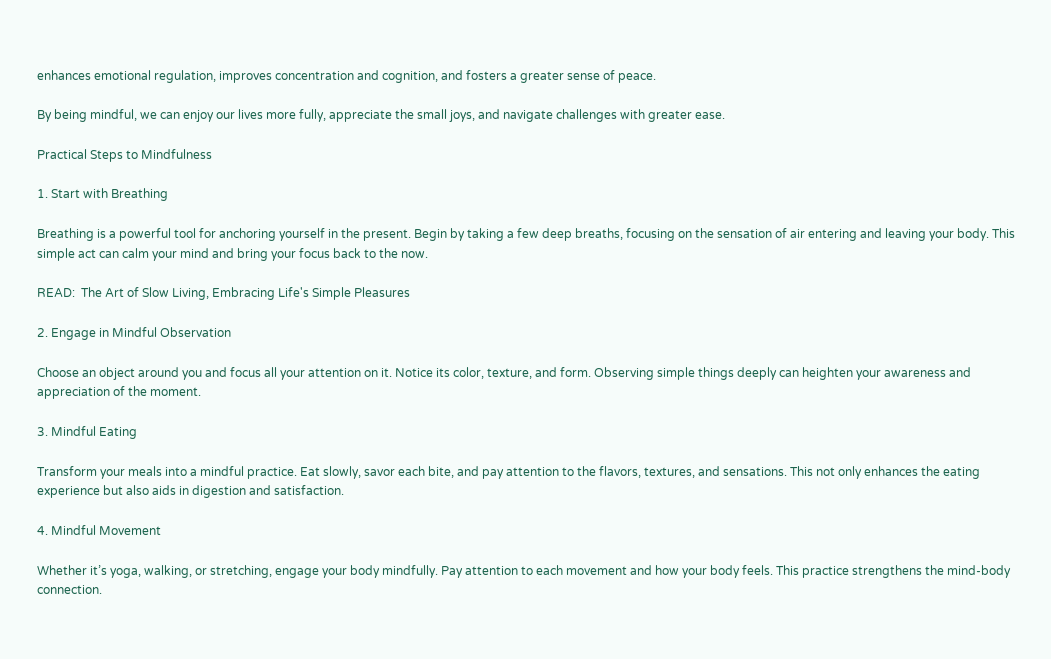enhances emotional regulation, improves concentration and cognition, and fosters a greater sense of peace.

By being mindful, we can enjoy our lives more fully, appreciate the small joys, and navigate challenges with greater ease.

Practical Steps to Mindfulness

1. Start with Breathing

Breathing is a powerful tool for anchoring yourself in the present. Begin by taking a few deep breaths, focusing on the sensation of air entering and leaving your body. This simple act can calm your mind and bring your focus back to the now.

READ:  The Art of Slow Living, Embracing Life's Simple Pleasures

2. Engage in Mindful Observation

Choose an object around you and focus all your attention on it. Notice its color, texture, and form. Observing simple things deeply can heighten your awareness and appreciation of the moment.

3. Mindful Eating

Transform your meals into a mindful practice. Eat slowly, savor each bite, and pay attention to the flavors, textures, and sensations. This not only enhances the eating experience but also aids in digestion and satisfaction.

4. Mindful Movement

Whether it’s yoga, walking, or stretching, engage your body mindfully. Pay attention to each movement and how your body feels. This practice strengthens the mind-body connection.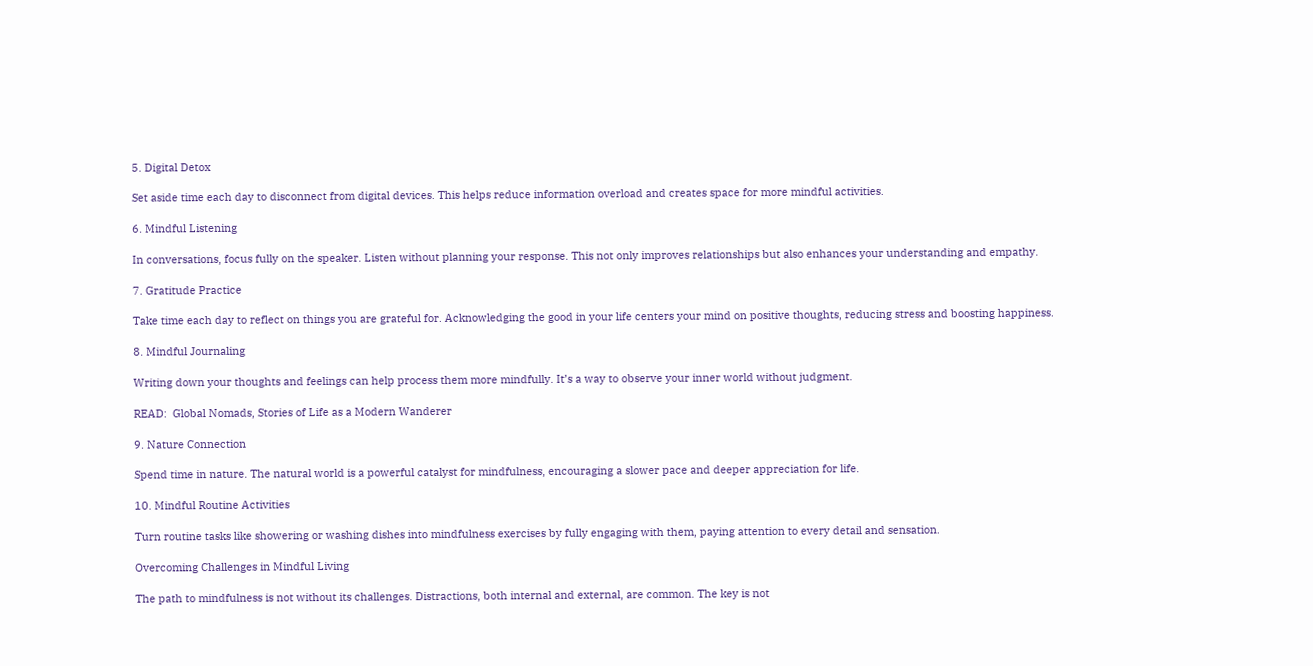5. Digital Detox

Set aside time each day to disconnect from digital devices. This helps reduce information overload and creates space for more mindful activities.

6. Mindful Listening

In conversations, focus fully on the speaker. Listen without planning your response. This not only improves relationships but also enhances your understanding and empathy.

7. Gratitude Practice

Take time each day to reflect on things you are grateful for. Acknowledging the good in your life centers your mind on positive thoughts, reducing stress and boosting happiness.

8. Mindful Journaling

Writing down your thoughts and feelings can help process them more mindfully. It’s a way to observe your inner world without judgment.

READ:  Global Nomads, Stories of Life as a Modern Wanderer

9. Nature Connection

Spend time in nature. The natural world is a powerful catalyst for mindfulness, encouraging a slower pace and deeper appreciation for life.

10. Mindful Routine Activities

Turn routine tasks like showering or washing dishes into mindfulness exercises by fully engaging with them, paying attention to every detail and sensation.

Overcoming Challenges in Mindful Living

The path to mindfulness is not without its challenges. Distractions, both internal and external, are common. The key is not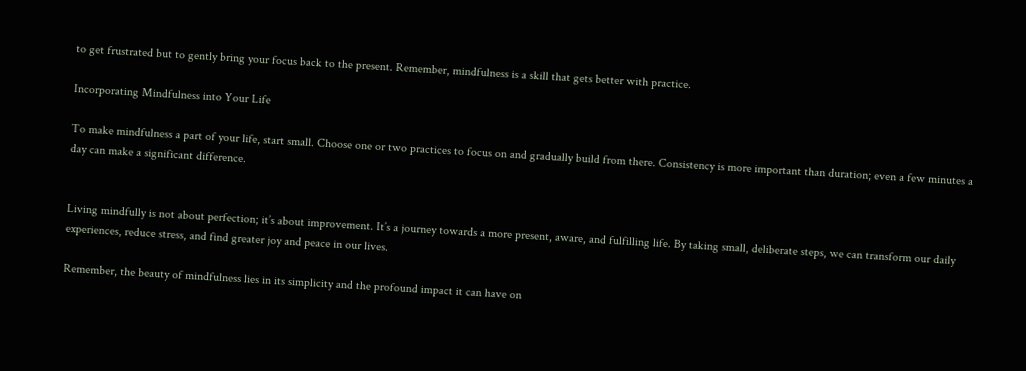to get frustrated but to gently bring your focus back to the present. Remember, mindfulness is a skill that gets better with practice.

Incorporating Mindfulness into Your Life

To make mindfulness a part of your life, start small. Choose one or two practices to focus on and gradually build from there. Consistency is more important than duration; even a few minutes a day can make a significant difference.


Living mindfully is not about perfection; it’s about improvement. It’s a journey towards a more present, aware, and fulfilling life. By taking small, deliberate steps, we can transform our daily experiences, reduce stress, and find greater joy and peace in our lives.

Remember, the beauty of mindfulness lies in its simplicity and the profound impact it can have on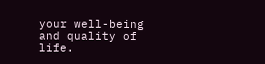your well-being and quality of life.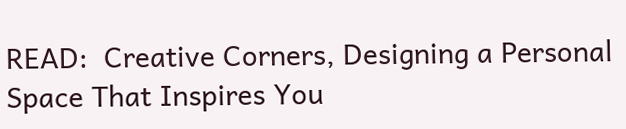READ:  Creative Corners, Designing a Personal Space That Inspires You